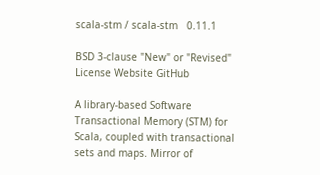scala-stm / scala-stm   0.11.1

BSD 3-clause "New" or "Revised" License Website GitHub

A library-based Software Transactional Memory (STM) for Scala, coupled with transactional sets and maps. Mirror of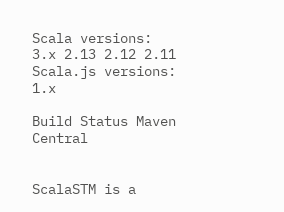Scala versions: 3.x 2.13 2.12 2.11
Scala.js versions: 1.x

Build Status Maven Central


ScalaSTM is a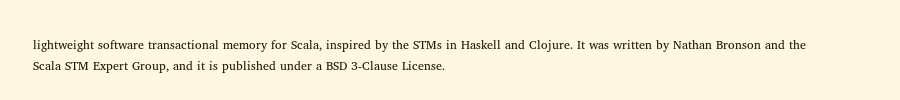lightweight software transactional memory for Scala, inspired by the STMs in Haskell and Clojure. It was written by Nathan Bronson and the Scala STM Expert Group, and it is published under a BSD 3-Clause License.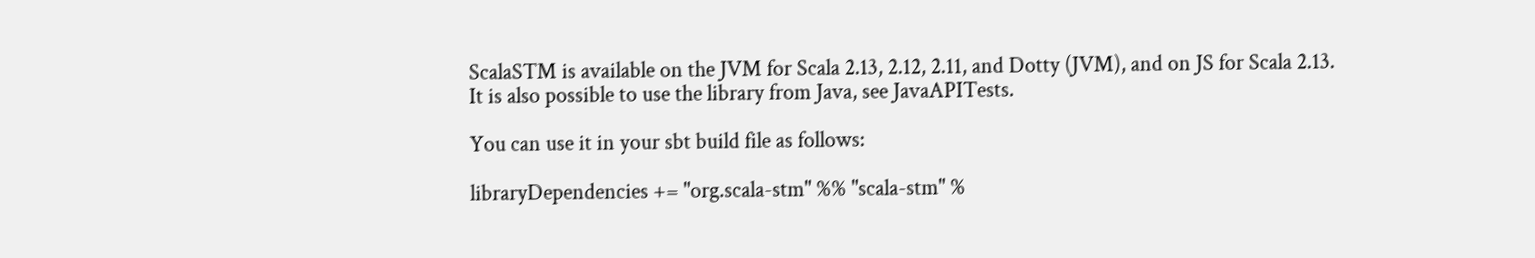ScalaSTM is available on the JVM for Scala 2.13, 2.12, 2.11, and Dotty (JVM), and on JS for Scala 2.13. It is also possible to use the library from Java, see JavaAPITests.

You can use it in your sbt build file as follows:

libraryDependencies += "org.scala-stm" %% "scala-stm" %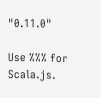"0.11.0"

Use %%% for Scala.js.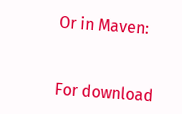Or in Maven:


For download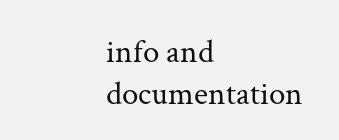info and documentation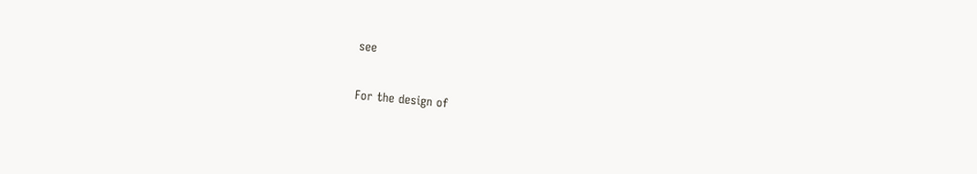see

For the design of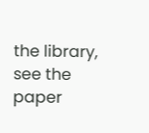the library, see the paper